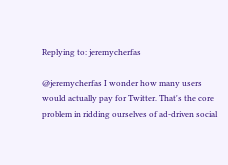Replying to: jeremycherfas

@jeremycherfas I wonder how many users would actually pay for Twitter. That's the core problem in ridding ourselves of ad-driven social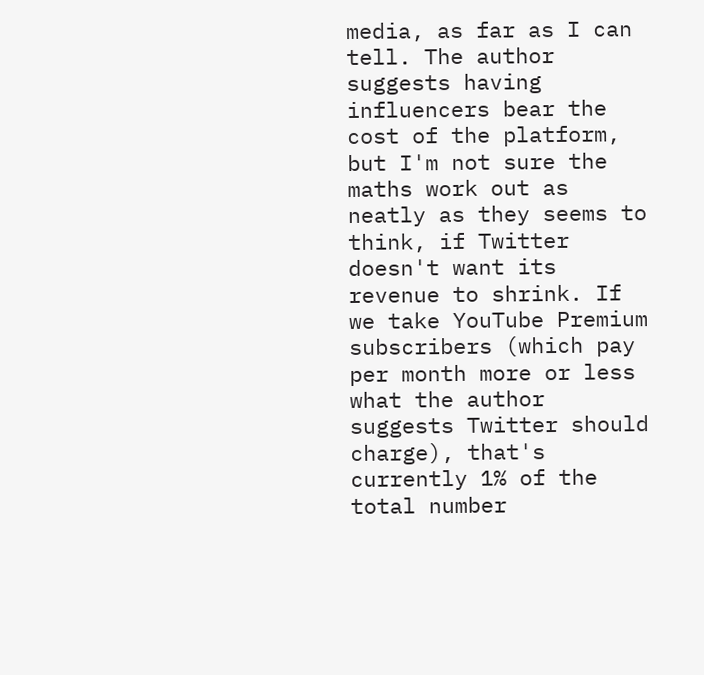media, as far as I can tell. The author suggests having influencers bear the cost of the platform, but I'm not sure the maths work out as neatly as they seems to think, if Twitter doesn't want its revenue to shrink. If we take YouTube Premium subscribers (which pay per month more or less what the author suggests Twitter should charge), that's currently 1% of the total number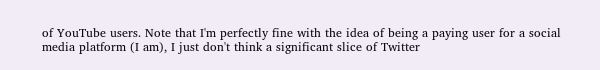of YouTube users. Note that I'm perfectly fine with the idea of being a paying user for a social media platform (I am), I just don't think a significant slice of Twitter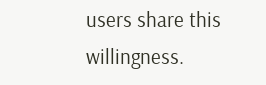users share this willingness.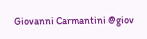Giovanni Carmantini @giov